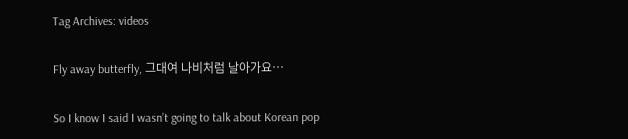Tag Archives: videos

Fly away butterfly, 그대여 나비처럼 날아가요…

So I know I said I wasn’t going to talk about Korean pop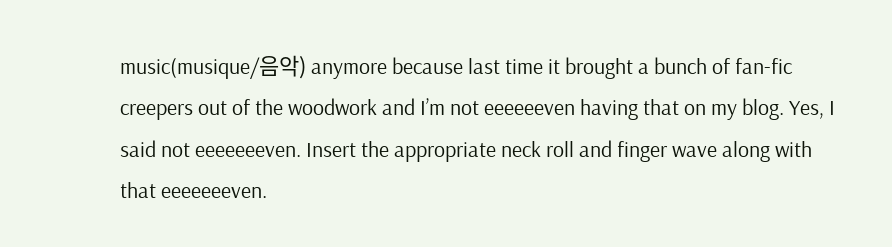music(musique/음악) anymore because last time it brought a bunch of fan-fic creepers out of the woodwork and I’m not eeeeeeven having that on my blog. Yes, I said not eeeeeeeven. Insert the appropriate neck roll and finger wave along with that eeeeeeeven.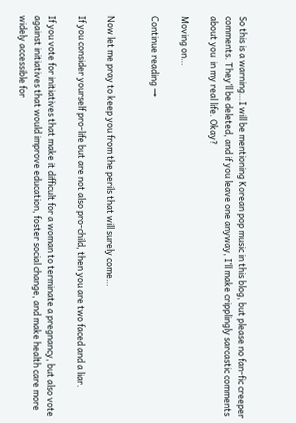So this is a warning…I will be mentioning Korean pop music in this blog, but please no fan-fic creeper comments. They’ll be deleted, and if you leave one anyway, I’ll make cripplingly sarcastic comments about you  in my real life. Okay?

Moving on…

Continue reading →


Now let me pray to keep you from the perils that will surely come…

If you consider yourself pro-life but are not also pro-child, then you are two faced and a liar.

If you vote for initiatives that make it difficult for a woman to terminate a pregnancy, but also vote against initiatives that would improve education, foster social change, and make health care more widely accessible for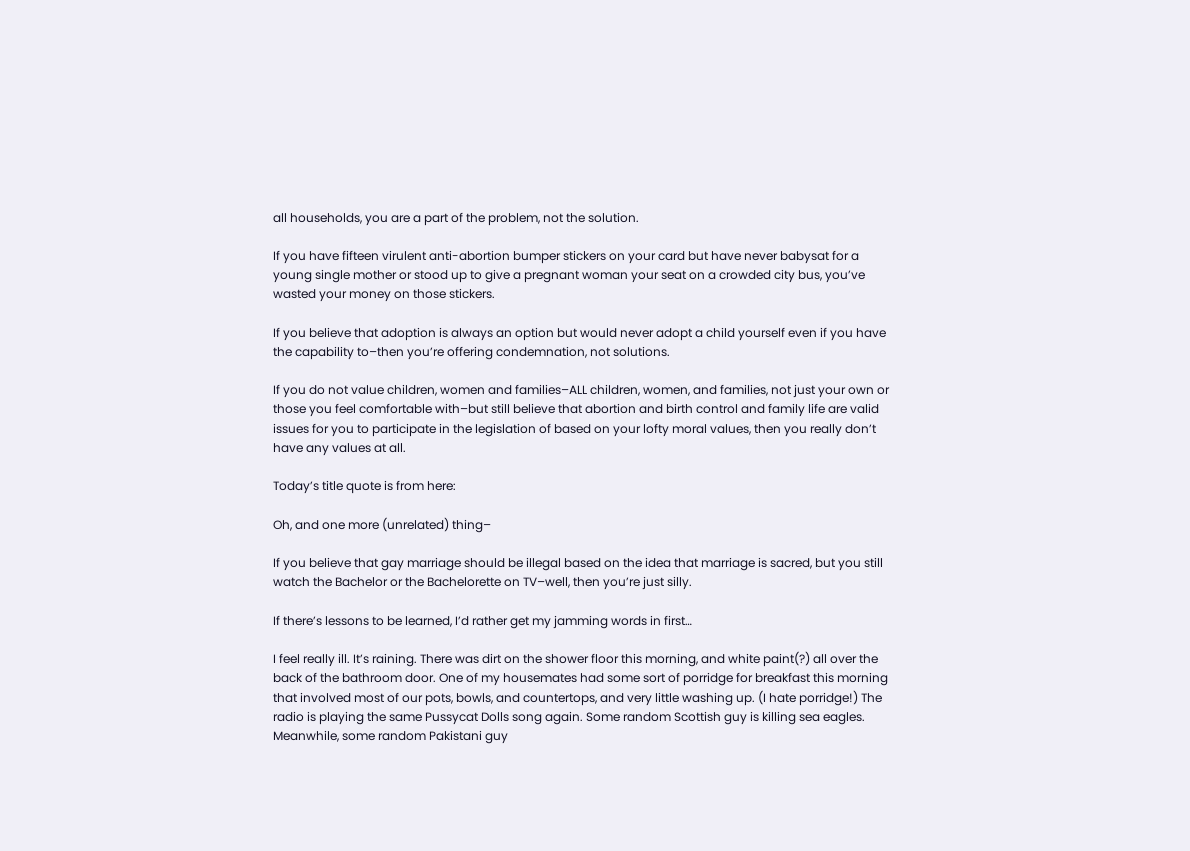all households, you are a part of the problem, not the solution.

If you have fifteen virulent anti-abortion bumper stickers on your card but have never babysat for a young single mother or stood up to give a pregnant woman your seat on a crowded city bus, you’ve wasted your money on those stickers.

If you believe that adoption is always an option but would never adopt a child yourself even if you have the capability to–then you’re offering condemnation, not solutions.

If you do not value children, women and families–ALL children, women, and families, not just your own or those you feel comfortable with–but still believe that abortion and birth control and family life are valid issues for you to participate in the legislation of based on your lofty moral values, then you really don’t have any values at all.

Today’s title quote is from here:

Oh, and one more (unrelated) thing–

If you believe that gay marriage should be illegal based on the idea that marriage is sacred, but you still watch the Bachelor or the Bachelorette on TV–well, then you’re just silly.

If there’s lessons to be learned, I’d rather get my jamming words in first…

I feel really ill. It’s raining. There was dirt on the shower floor this morning, and white paint(?) all over the back of the bathroom door. One of my housemates had some sort of porridge for breakfast this morning that involved most of our pots, bowls, and countertops, and very little washing up. (I hate porridge!) The radio is playing the same Pussycat Dolls song again. Some random Scottish guy is killing sea eagles. Meanwhile, some random Pakistani guy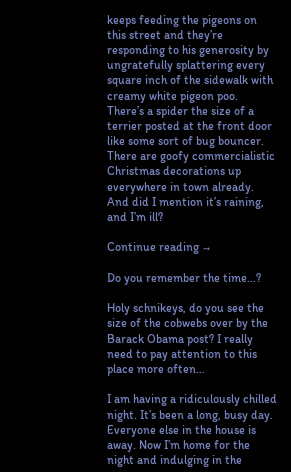keeps feeding the pigeons on this street and they’re responding to his generosity by ungratefully splattering every square inch of the sidewalk with creamy white pigeon poo. There’s a spider the size of a terrier posted at the front door like some sort of bug bouncer. There are goofy commercialistic Christmas decorations up everywhere in town already. And did I mention it’s raining, and I’m ill?

Continue reading →

Do you remember the time…?

Holy schnikeys, do you see the size of the cobwebs over by the Barack Obama post? I really need to pay attention to this place more often…

I am having a ridiculously chilled night. It’s been a long, busy day. Everyone else in the house is away. Now I’m home for the night and indulging in the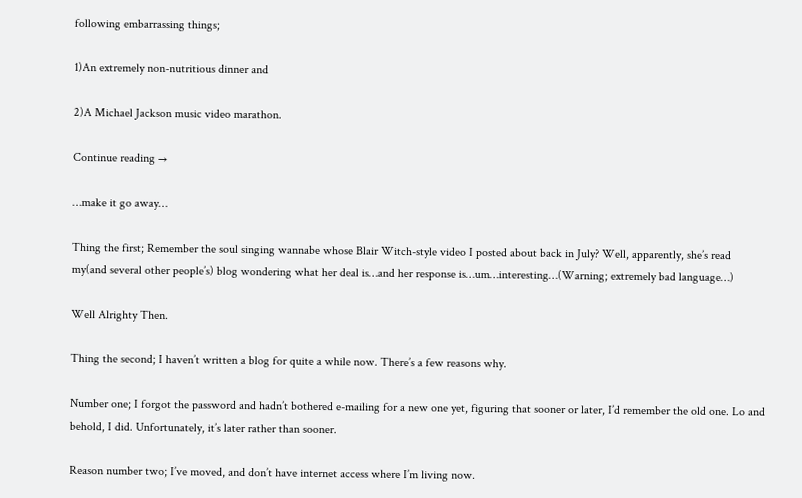following embarrassing things;

1)An extremely non-nutritious dinner and

2)A Michael Jackson music video marathon.

Continue reading →

…make it go away…

Thing the first; Remember the soul singing wannabe whose Blair Witch-style video I posted about back in July? Well, apparently, she’s read my(and several other people’s) blog wondering what her deal is…and her response is…um…interesting…(Warning; extremely bad language…)

Well Alrighty Then.

Thing the second; I haven’t written a blog for quite a while now. There’s a few reasons why.

Number one; I forgot the password and hadn’t bothered e-mailing for a new one yet, figuring that sooner or later, I’d remember the old one. Lo and behold, I did. Unfortunately, it’s later rather than sooner.

Reason number two; I’ve moved, and don’t have internet access where I’m living now.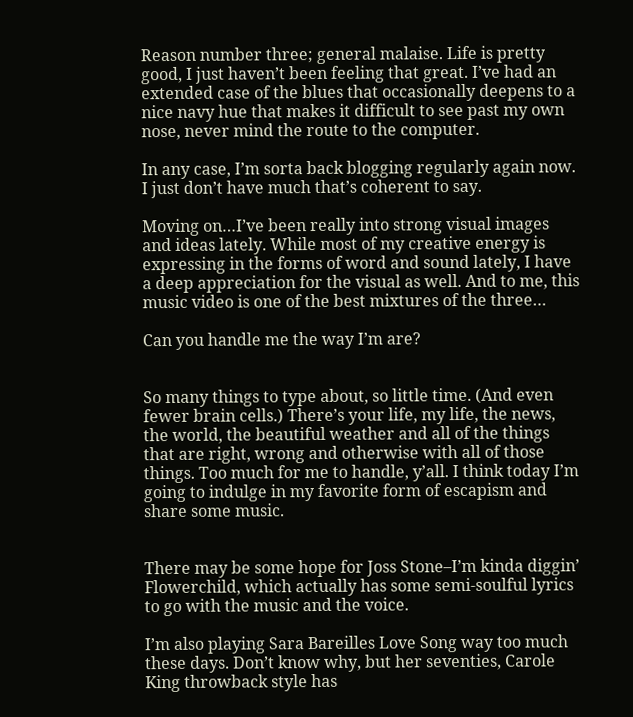Reason number three; general malaise. Life is pretty good, I just haven’t been feeling that great. I’ve had an extended case of the blues that occasionally deepens to a nice navy hue that makes it difficult to see past my own nose, never mind the route to the computer.

In any case, I’m sorta back blogging regularly again now. I just don’t have much that’s coherent to say.

Moving on…I’ve been really into strong visual images and ideas lately. While most of my creative energy is expressing in the forms of word and sound lately, I have a deep appreciation for the visual as well. And to me, this music video is one of the best mixtures of the three…

Can you handle me the way I’m are?


So many things to type about, so little time. (And even fewer brain cells.) There’s your life, my life, the news, the world, the beautiful weather and all of the things that are right, wrong and otherwise with all of those things. Too much for me to handle, y’all. I think today I’m going to indulge in my favorite form of escapism and share some music.


There may be some hope for Joss Stone–I’m kinda diggin’ Flowerchild, which actually has some semi-soulful lyrics to go with the music and the voice.

I’m also playing Sara Bareilles Love Song way too much these days. Don’t know why, but her seventies, Carole King throwback style has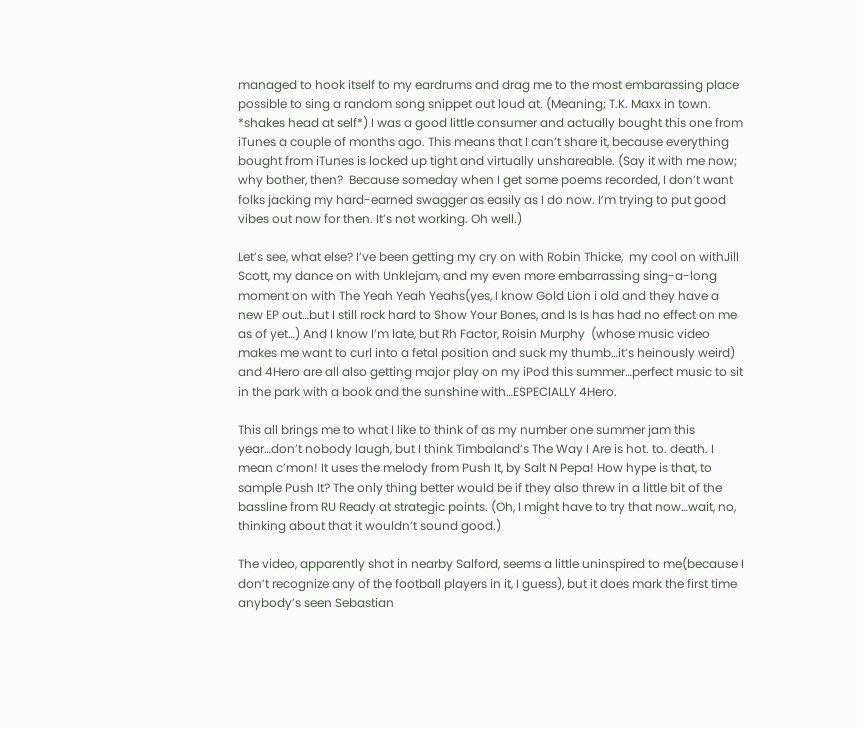managed to hook itself to my eardrums and drag me to the most embarassing place possible to sing a random song snippet out loud at. (Meaning; T.K. Maxx in town. *shakes head at self*) I was a good little consumer and actually bought this one from iTunes a couple of months ago. This means that I can’t share it, because everything bought from iTunes is locked up tight and virtually unshareable. (Say it with me now; why bother, then?  Because someday when I get some poems recorded, I don’t want folks jacking my hard-earned swagger as easily as I do now. I’m trying to put good vibes out now for then. It’s not working. Oh well.)

Let’s see, what else? I’ve been getting my cry on with Robin Thicke,  my cool on withJill Scott, my dance on with Unklejam, and my even more embarrassing sing-a-long moment on with The Yeah Yeah Yeahs(yes, I know Gold Lion i old and they have a new EP out…but I still rock hard to Show Your Bones, and Is Is has had no effect on me as of yet…) And I know I’m late, but Rh Factor, Roisin Murphy  (whose music video makes me want to curl into a fetal position and suck my thumb…it’s heinously weird) and 4Hero are all also getting major play on my iPod this summer…perfect music to sit in the park with a book and the sunshine with…ESPECIALLY 4Hero.

This all brings me to what I like to think of as my number one summer jam this year…don’t nobody laugh, but I think Timbaland’s The Way I Are is hot. to. death. I mean c’mon! It uses the melody from Push It, by Salt N Pepa! How hype is that, to sample Push It? The only thing better would be if they also threw in a little bit of the bassline from RU Ready at strategic points. (Oh, I might have to try that now…wait, no, thinking about that it wouldn’t sound good.)

The video, apparently shot in nearby Salford, seems a little uninspired to me(because I don’t recognize any of the football players in it, I guess), but it does mark the first time anybody’s seen Sebastian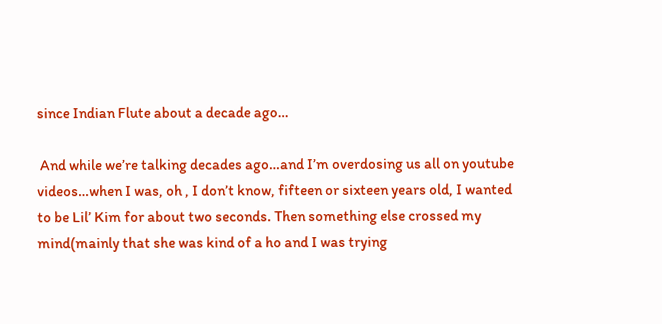since Indian Flute about a decade ago…

 And while we’re talking decades ago…and I’m overdosing us all on youtube videos…when I was, oh , I don’t know, fifteen or sixteen years old, I wanted to be Lil’ Kim for about two seconds. Then something else crossed my mind(mainly that she was kind of a ho and I was trying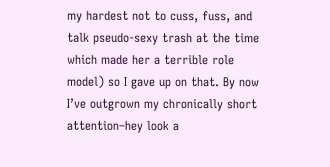my hardest not to cuss, fuss, and talk pseudo-sexy trash at the time which made her a terrible role model) so I gave up on that. By now I’ve outgrown my chronically short attention–hey look a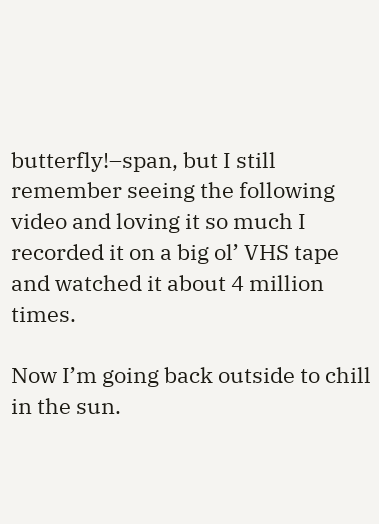butterfly!–span, but I still remember seeing the following video and loving it so much I recorded it on a big ol’ VHS tape and watched it about 4 million times.

Now I’m going back outside to chill in the sun.